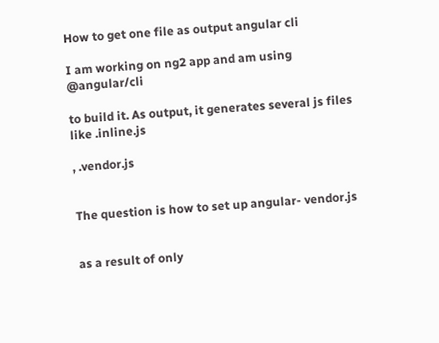How to get one file as output angular cli

I am working on ng2 app and am using @angular/cli

to build it. As output, it generates several js files like .inline.js

, .vendor.js


The question is how to set up angular- vendor.js


as a result of only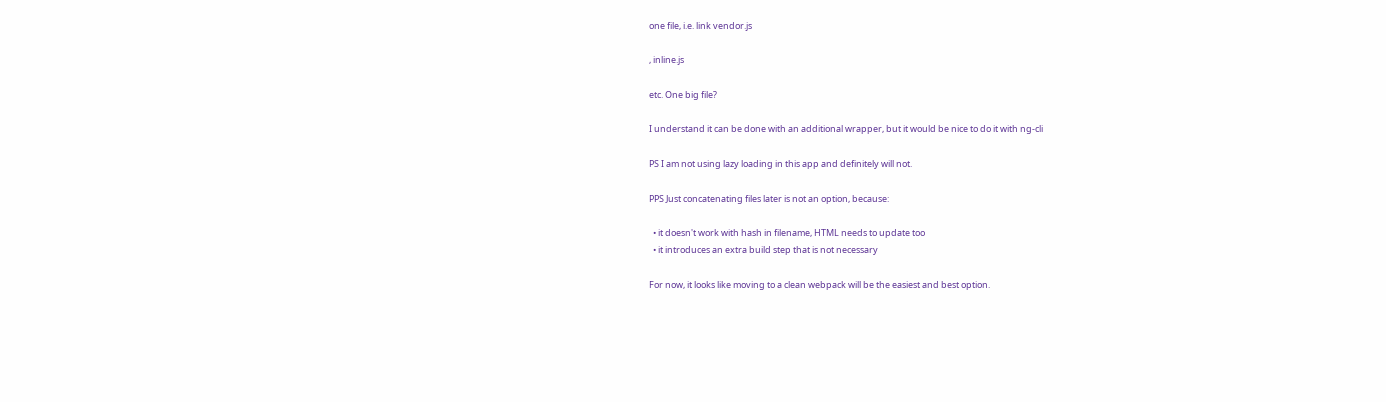one file, i.e. link vendor.js

, inline.js

etc. One big file?

I understand it can be done with an additional wrapper, but it would be nice to do it with ng-cli

PS I am not using lazy loading in this app and definitely will not.

PPS Just concatenating files later is not an option, because:

  • it doesn't work with hash in filename, HTML needs to update too
  • it introduces an extra build step that is not necessary

For now, it looks like moving to a clean webpack will be the easiest and best option.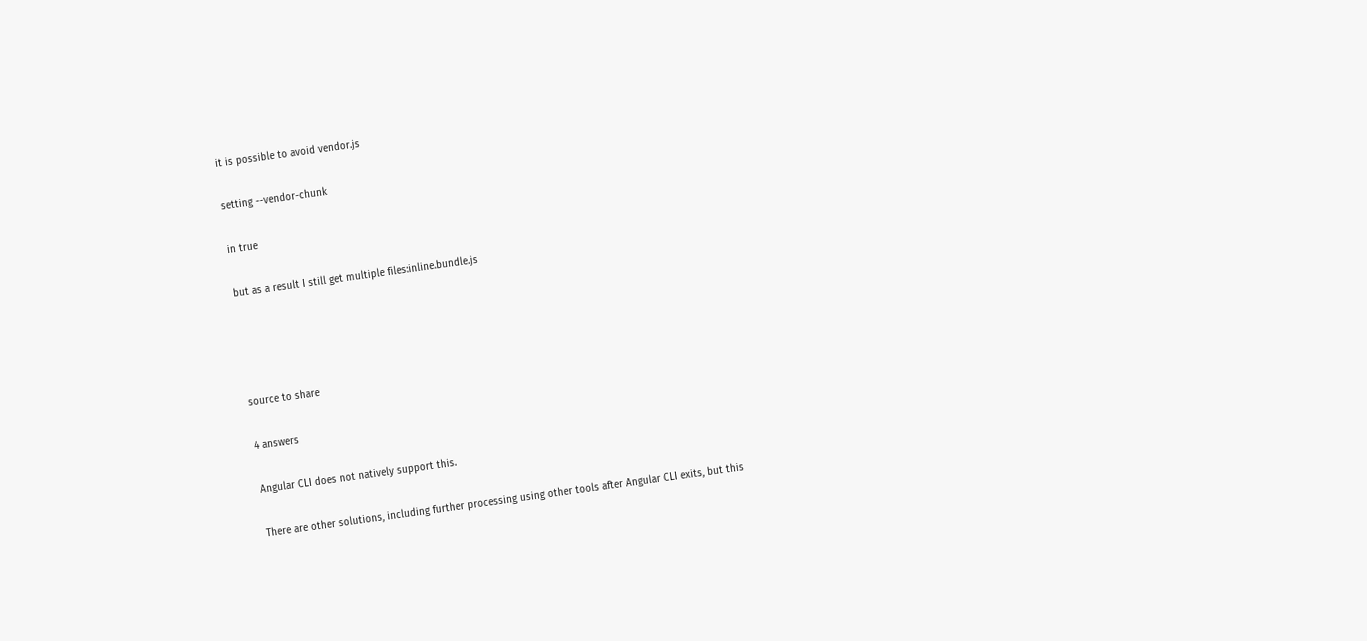it is possible to avoid vendor.js

setting --vendor-chunk

in true

but as a result I still get multiple files:inline.bundle.js




source to share

4 answers

Angular CLI does not natively support this.

There are other solutions, including further processing using other tools after Angular CLI exits, but this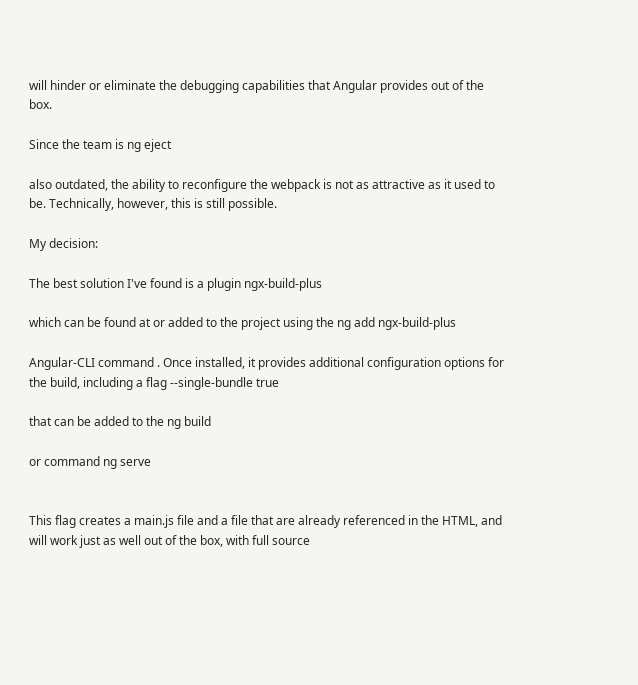will hinder or eliminate the debugging capabilities that Angular provides out of the box.

Since the team is ng eject

also outdated, the ability to reconfigure the webpack is not as attractive as it used to be. Technically, however, this is still possible.

My decision:

The best solution I've found is a plugin ngx-build-plus

which can be found at or added to the project using the ng add ngx-build-plus

Angular-CLI command . Once installed, it provides additional configuration options for the build, including a flag --single-bundle true

that can be added to the ng build

or command ng serve


This flag creates a main.js file and a file that are already referenced in the HTML, and will work just as well out of the box, with full source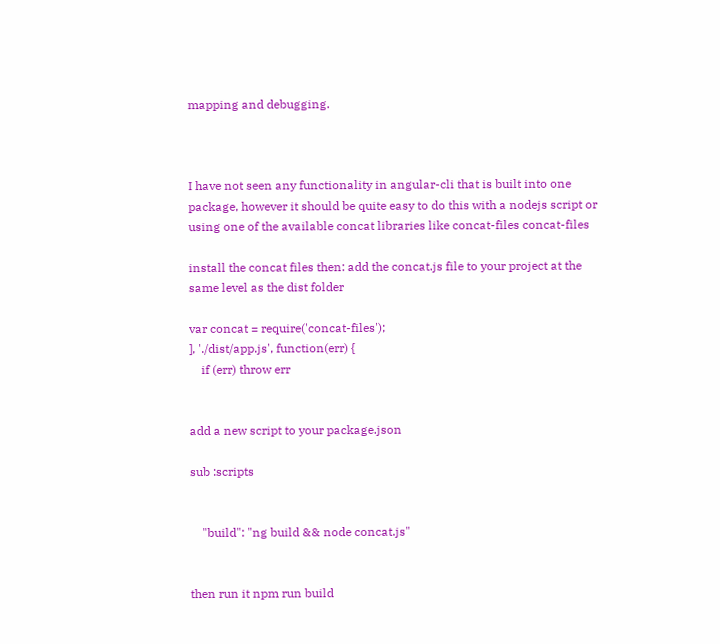mapping and debugging.



I have not seen any functionality in angular-cli that is built into one package, however it should be quite easy to do this with a nodejs script or using one of the available concat libraries like concat-files concat-files

install the concat files then: add the concat.js file to your project at the same level as the dist folder

var concat = require('concat-files');
], './dist/app.js', function(err) {
    if (err) throw err


add a new script to your package.json

sub :scripts


    "build": "ng build && node concat.js"


then run it npm run build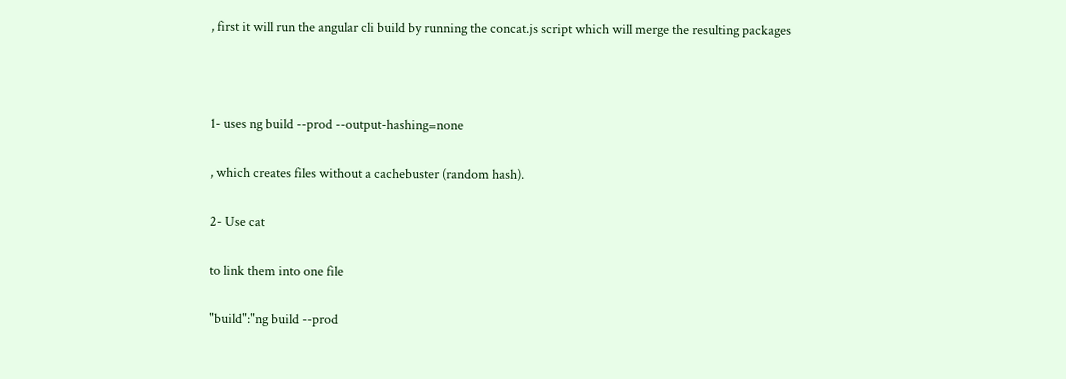, first it will run the angular cli build by running the concat.js script which will merge the resulting packages



1- uses ng build --prod --output-hashing=none

, which creates files without a cachebuster (random hash).

2- Use cat

to link them into one file

"build":"ng build --prod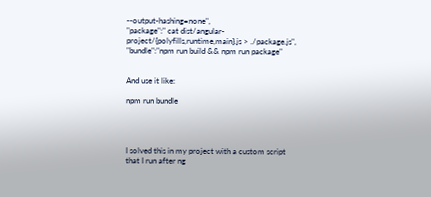--output-hashing=none",
"package":" cat dist/angular-project/{polyfills,runtime,main}.js > ./package.js",
"bundle":"npm run build && npm run package"


And use it like:

npm run bundle




I solved this in my project with a custom script that I run after ng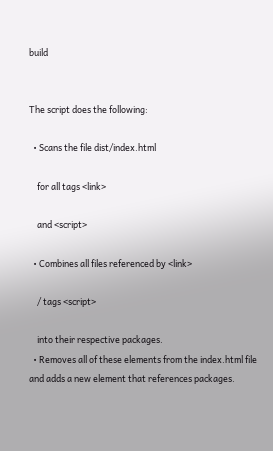build


The script does the following:

  • Scans the file dist/index.html

    for all tags <link>

    and <script>

  • Combines all files referenced by <link>

    / tags <script>

    into their respective packages.
  • Removes all of these elements from the index.html file and adds a new element that references packages.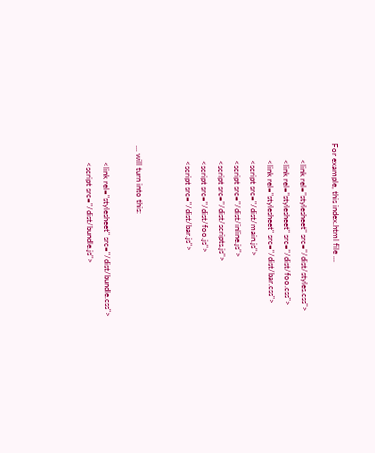For example, this index.html file ...

        <link rel="stylesheet" src="/dist/styles.css">
        <link rel="stylesheet" src="/dist/foo.css">
        <link rel="stylesheet" src="/dist/bar.css">
        <script src="/dist/main.js">
        <script src="/dist/inline.js">
        <script src="/dist/scripts.js">
        <script src="/dist/foo.js">
        <script src="/dist/bar.js">


... will turn into this:

        <link rel="stylesheet" src="/dist/bundle.css">
        <script src="/dist/bundle.js">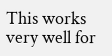This works very well for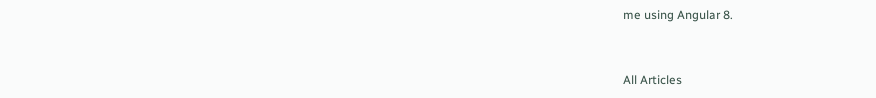me using Angular 8.



All Articles